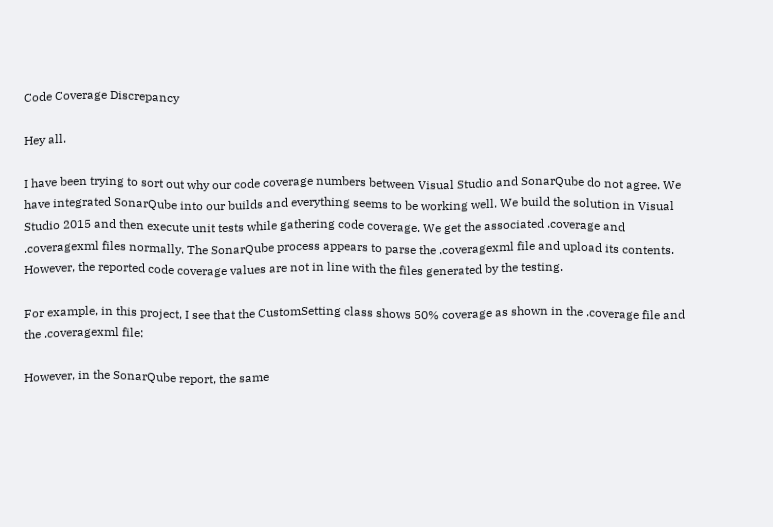Code Coverage Discrepancy

Hey all.

I have been trying to sort out why our code coverage numbers between Visual Studio and SonarQube do not agree. We have integrated SonarQube into our builds and everything seems to be working well. We build the solution in Visual Studio 2015 and then execute unit tests while gathering code coverage. We get the associated .coverage and .coveragexml files normally. The SonarQube process appears to parse the .coveragexml file and upload its contents. However, the reported code coverage values are not in line with the files generated by the testing.

For example, in this project, I see that the CustomSetting class shows 50% coverage as shown in the .coverage file and the .coveragexml file:

However, in the SonarQube report, the same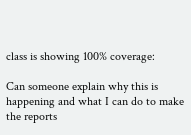class is showing 100% coverage:

Can someone explain why this is happening and what I can do to make the reports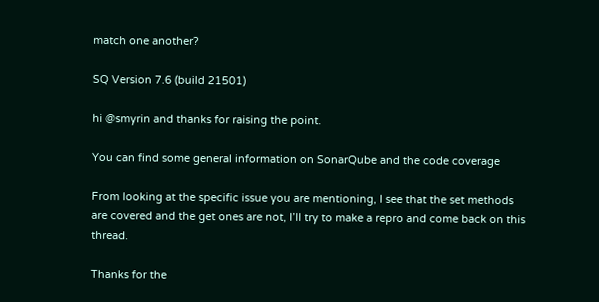match one another?

SQ Version 7.6 (build 21501)

hi @smyrin and thanks for raising the point.

You can find some general information on SonarQube and the code coverage

From looking at the specific issue you are mentioning, I see that the set methods are covered and the get ones are not, I’ll try to make a repro and come back on this thread.

Thanks for the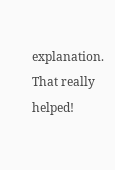explanation. That really helped!